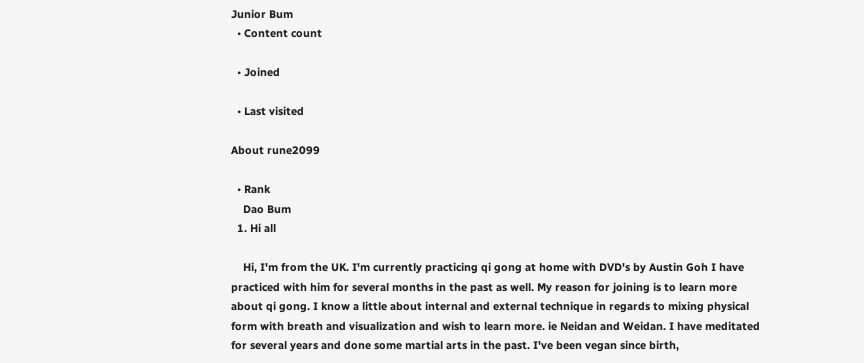Junior Bum
  • Content count

  • Joined

  • Last visited

About rune2099

  • Rank
    Dao Bum
  1. Hi all

    Hi, I'm from the UK. I'm currently practicing qi gong at home with DVD's by Austin Goh I have practiced with him for several months in the past as well. My reason for joining is to learn more about qi gong. I know a little about internal and external technique in regards to mixing physical form with breath and visualization and wish to learn more. ie Neidan and Weidan. I have meditated for several years and done some martial arts in the past. I've been vegan since birth,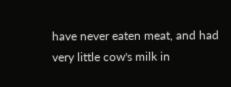have never eaten meat, and had very little cow's milk in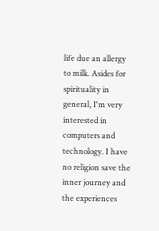life due an allergy to milk. Asides for spirituality in general, I'm very interested in computers and technology. I have no religion save the inner journey and the experiences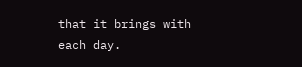that it brings with each day.